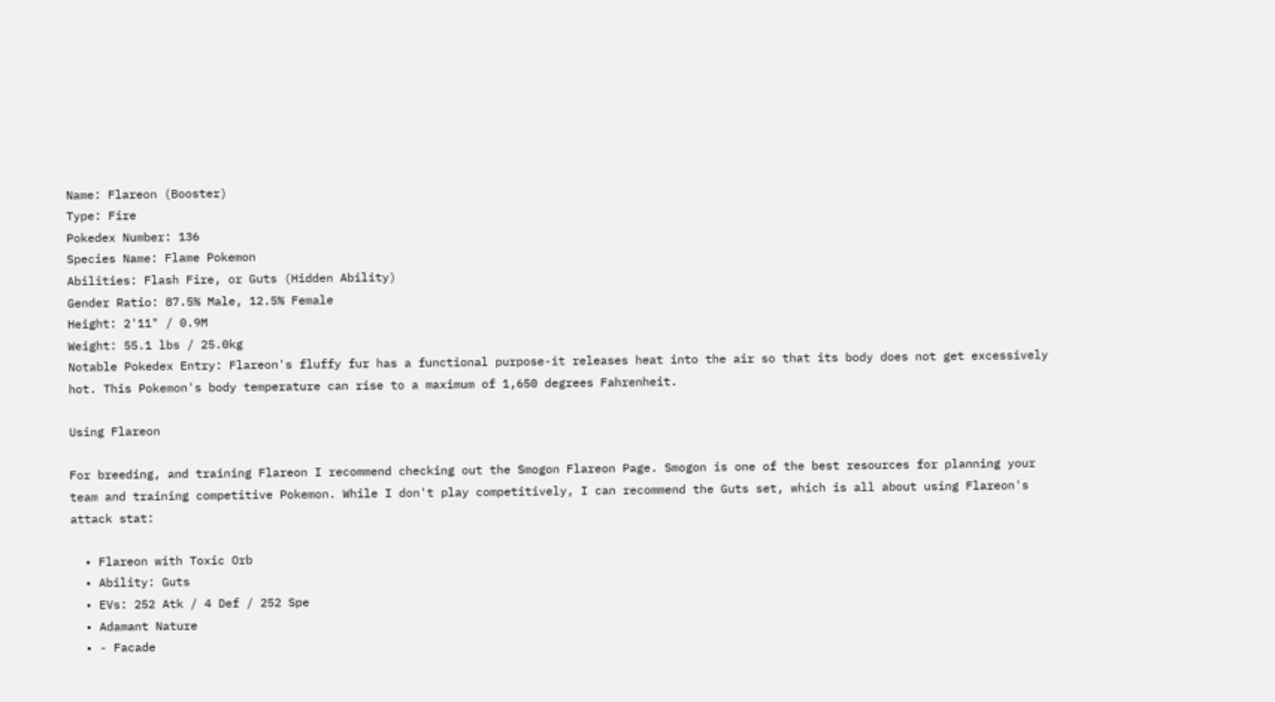Name: Flareon (Booster)
Type: Fire
Pokedex Number: 136
Species Name: Flame Pokemon
Abilities: Flash Fire, or Guts (Hidden Ability)
Gender Ratio: 87.5% Male, 12.5% Female
Height: 2'11" / 0.9M
Weight: 55.1 lbs / 25.0kg
Notable Pokedex Entry: Flareon's fluffy fur has a functional purpose-it releases heat into the air so that its body does not get excessively hot. This Pokemon's body temperature can rise to a maximum of 1,650 degrees Fahrenheit.

Using Flareon

For breeding, and training Flareon I recommend checking out the Smogon Flareon Page. Smogon is one of the best resources for planning your team and training competitive Pokemon. While I don't play competitively, I can recommend the Guts set, which is all about using Flareon's attack stat:

  • Flareon with Toxic Orb
  • Ability: Guts
  • EVs: 252 Atk / 4 Def / 252 Spe
  • Adamant Nature
  • - Facade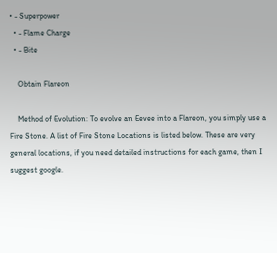• - Superpower
  • - Flame Charge
  • - Bite

    Obtain Flareon

    Method of Evolution: To evolve an Eevee into a Flareon, you simply use a Fire Stone. A list of Fire Stone Locations is listed below. These are very general locations, if you need detailed instructions for each game, then I suggest google.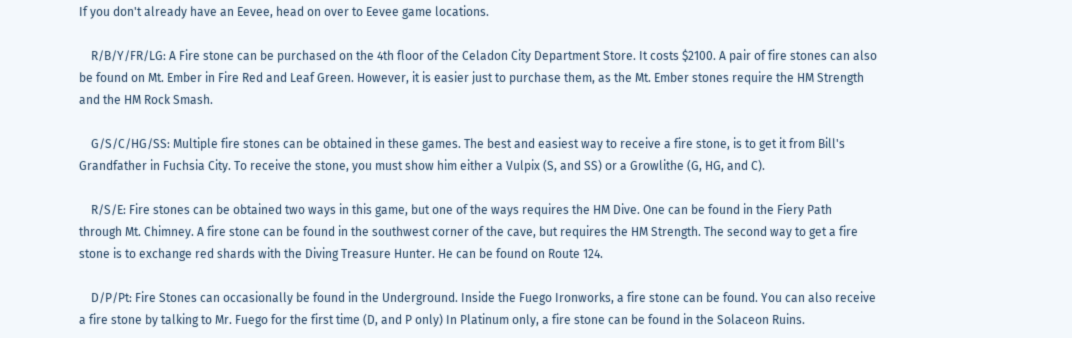If you don't already have an Eevee, head on over to Eevee game locations.

    R/B/Y/FR/LG: A Fire stone can be purchased on the 4th floor of the Celadon City Department Store. It costs $2100. A pair of fire stones can also be found on Mt. Ember in Fire Red and Leaf Green. However, it is easier just to purchase them, as the Mt. Ember stones require the HM Strength and the HM Rock Smash.

    G/S/C/HG/SS: Multiple fire stones can be obtained in these games. The best and easiest way to receive a fire stone, is to get it from Bill's Grandfather in Fuchsia City. To receive the stone, you must show him either a Vulpix (S, and SS) or a Growlithe (G, HG, and C).

    R/S/E: Fire stones can be obtained two ways in this game, but one of the ways requires the HM Dive. One can be found in the Fiery Path through Mt. Chimney. A fire stone can be found in the southwest corner of the cave, but requires the HM Strength. The second way to get a fire stone is to exchange red shards with the Diving Treasure Hunter. He can be found on Route 124.

    D/P/Pt: Fire Stones can occasionally be found in the Underground. Inside the Fuego Ironworks, a fire stone can be found. You can also receive a fire stone by talking to Mr. Fuego for the first time (D, and P only) In Platinum only, a fire stone can be found in the Solaceon Ruins.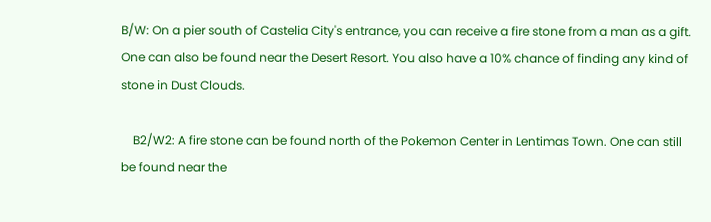B/W: On a pier south of Castelia City's entrance, you can receive a fire stone from a man as a gift. One can also be found near the Desert Resort. You also have a 10% chance of finding any kind of stone in Dust Clouds.

    B2/W2: A fire stone can be found north of the Pokemon Center in Lentimas Town. One can still be found near the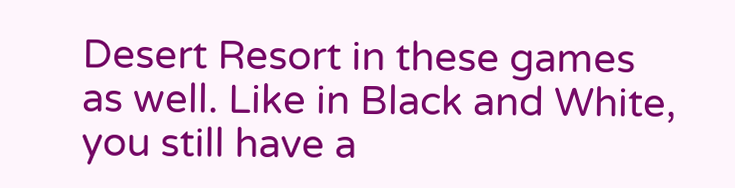Desert Resort in these games as well. Like in Black and White, you still have a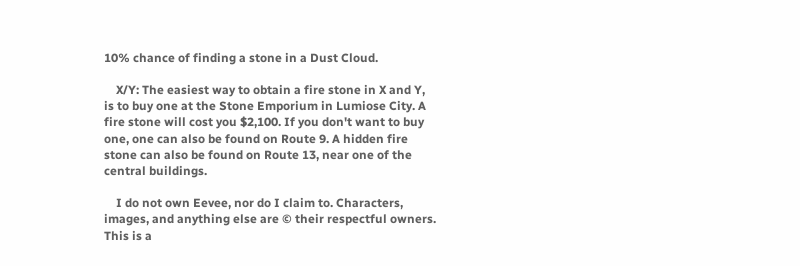10% chance of finding a stone in a Dust Cloud.

    X/Y: The easiest way to obtain a fire stone in X and Y, is to buy one at the Stone Emporium in Lumiose City. A fire stone will cost you $2,100. If you don't want to buy one, one can also be found on Route 9. A hidden fire stone can also be found on Route 13, near one of the central buildings.

    I do not own Eevee, nor do I claim to. Characters, images, and anything else are © their respectful owners. This is a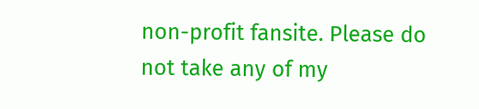non-profit fansite. Please do not take any of my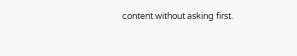content without asking first.